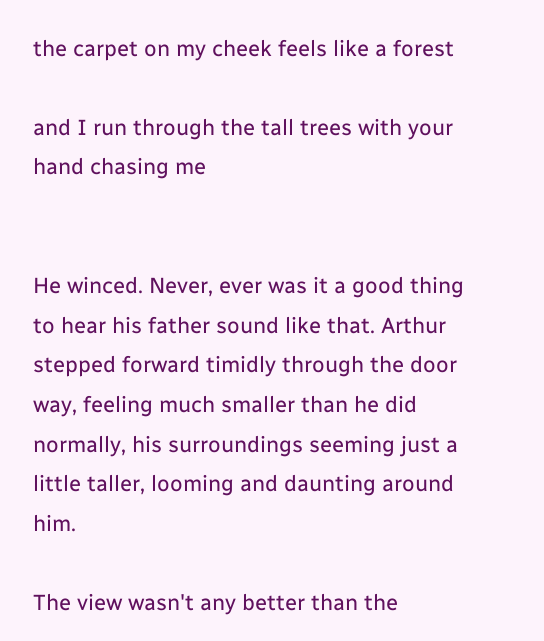the carpet on my cheek feels like a forest

and I run through the tall trees with your hand chasing me


He winced. Never, ever was it a good thing to hear his father sound like that. Arthur stepped forward timidly through the door way, feeling much smaller than he did normally, his surroundings seeming just a little taller, looming and daunting around him.

The view wasn't any better than the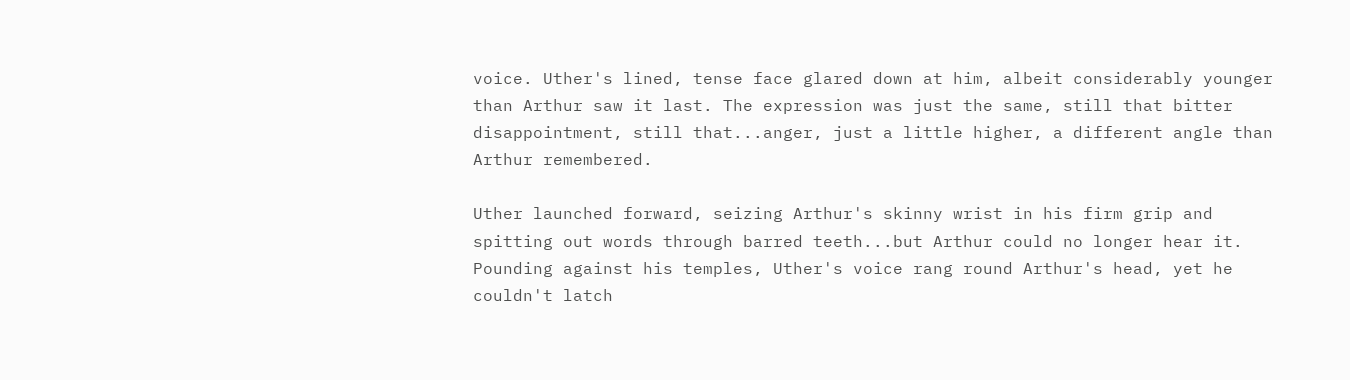voice. Uther's lined, tense face glared down at him, albeit considerably younger than Arthur saw it last. The expression was just the same, still that bitter disappointment, still that...anger, just a little higher, a different angle than Arthur remembered.

Uther launched forward, seizing Arthur's skinny wrist in his firm grip and spitting out words through barred teeth...but Arthur could no longer hear it. Pounding against his temples, Uther's voice rang round Arthur's head, yet he couldn't latch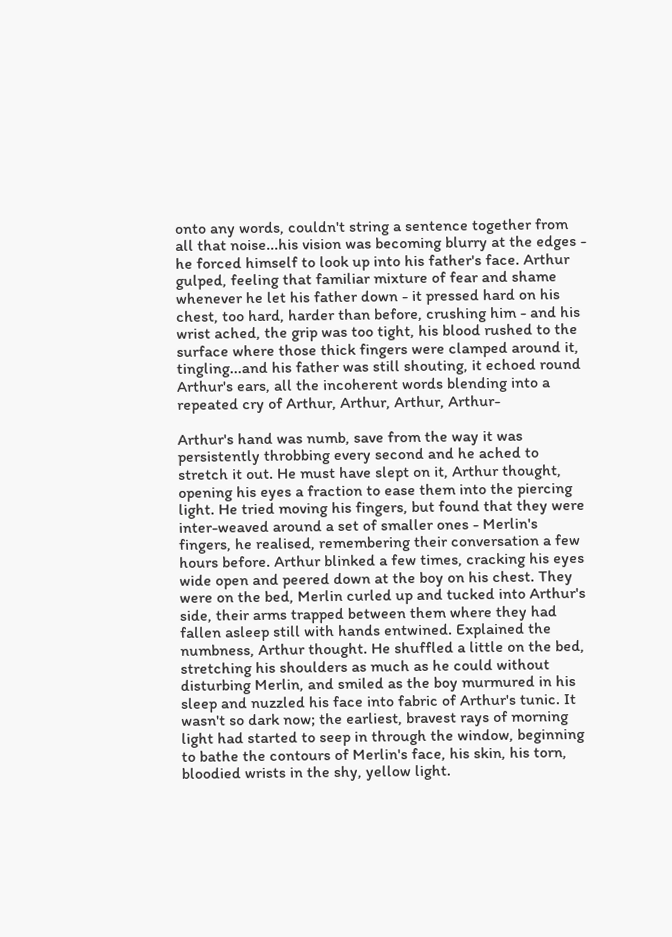onto any words, couldn't string a sentence together from all that noise...his vision was becoming blurry at the edges - he forced himself to look up into his father's face. Arthur gulped, feeling that familiar mixture of fear and shame whenever he let his father down - it pressed hard on his chest, too hard, harder than before, crushing him - and his wrist ached, the grip was too tight, his blood rushed to the surface where those thick fingers were clamped around it, tingling...and his father was still shouting, it echoed round Arthur's ears, all the incoherent words blending into a repeated cry of Arthur, Arthur, Arthur, Arthur-

Arthur's hand was numb, save from the way it was persistently throbbing every second and he ached to stretch it out. He must have slept on it, Arthur thought, opening his eyes a fraction to ease them into the piercing light. He tried moving his fingers, but found that they were inter-weaved around a set of smaller ones - Merlin's fingers, he realised, remembering their conversation a few hours before. Arthur blinked a few times, cracking his eyes wide open and peered down at the boy on his chest. They were on the bed, Merlin curled up and tucked into Arthur's side, their arms trapped between them where they had fallen asleep still with hands entwined. Explained the numbness, Arthur thought. He shuffled a little on the bed, stretching his shoulders as much as he could without disturbing Merlin, and smiled as the boy murmured in his sleep and nuzzled his face into fabric of Arthur's tunic. It wasn't so dark now; the earliest, bravest rays of morning light had started to seep in through the window, beginning to bathe the contours of Merlin's face, his skin, his torn, bloodied wrists in the shy, yellow light.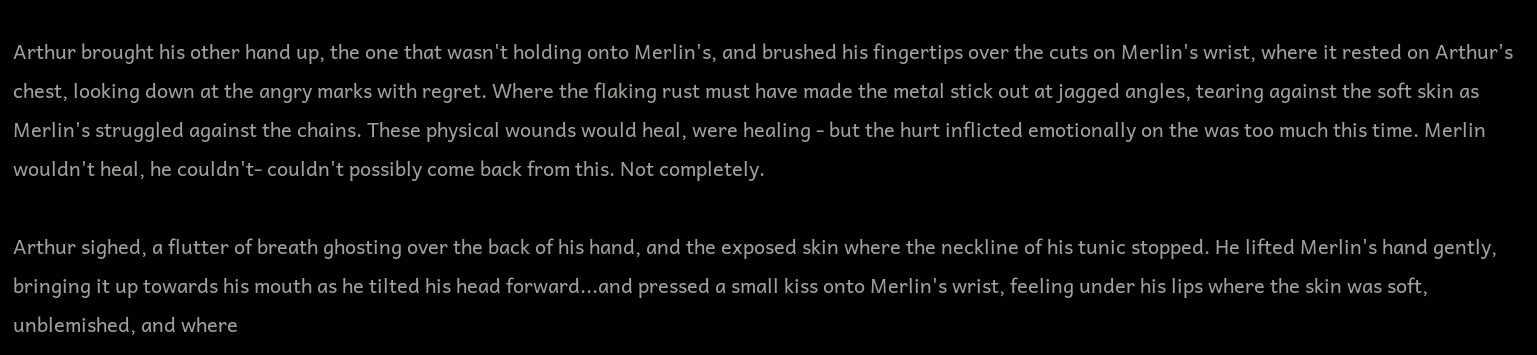Arthur brought his other hand up, the one that wasn't holding onto Merlin's, and brushed his fingertips over the cuts on Merlin's wrist, where it rested on Arthur's chest, looking down at the angry marks with regret. Where the flaking rust must have made the metal stick out at jagged angles, tearing against the soft skin as Merlin's struggled against the chains. These physical wounds would heal, were healing - but the hurt inflicted emotionally on the was too much this time. Merlin wouldn't heal, he couldn't- couldn't possibly come back from this. Not completely.

Arthur sighed, a flutter of breath ghosting over the back of his hand, and the exposed skin where the neckline of his tunic stopped. He lifted Merlin's hand gently, bringing it up towards his mouth as he tilted his head forward...and pressed a small kiss onto Merlin's wrist, feeling under his lips where the skin was soft, unblemished, and where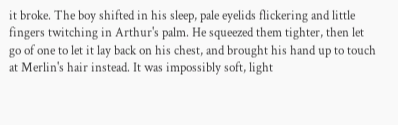it broke. The boy shifted in his sleep, pale eyelids flickering and little fingers twitching in Arthur's palm. He squeezed them tighter, then let go of one to let it lay back on his chest, and brought his hand up to touch at Merlin's hair instead. It was impossibly soft, light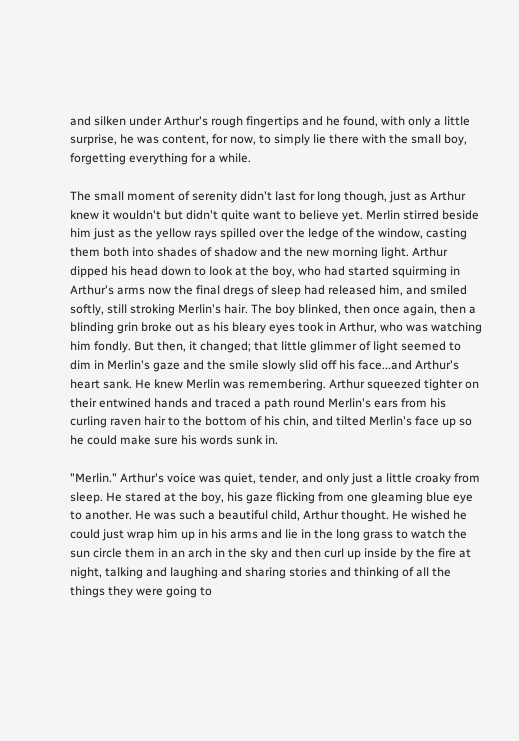and silken under Arthur's rough fingertips and he found, with only a little surprise, he was content, for now, to simply lie there with the small boy, forgetting everything for a while.

The small moment of serenity didn't last for long though, just as Arthur knew it wouldn't but didn't quite want to believe yet. Merlin stirred beside him just as the yellow rays spilled over the ledge of the window, casting them both into shades of shadow and the new morning light. Arthur dipped his head down to look at the boy, who had started squirming in Arthur's arms now the final dregs of sleep had released him, and smiled softly, still stroking Merlin's hair. The boy blinked, then once again, then a blinding grin broke out as his bleary eyes took in Arthur, who was watching him fondly. But then, it changed; that little glimmer of light seemed to dim in Merlin's gaze and the smile slowly slid off his face...and Arthur's heart sank. He knew Merlin was remembering. Arthur squeezed tighter on their entwined hands and traced a path round Merlin's ears from his curling raven hair to the bottom of his chin, and tilted Merlin's face up so he could make sure his words sunk in.

"Merlin." Arthur's voice was quiet, tender, and only just a little croaky from sleep. He stared at the boy, his gaze flicking from one gleaming blue eye to another. He was such a beautiful child, Arthur thought. He wished he could just wrap him up in his arms and lie in the long grass to watch the sun circle them in an arch in the sky and then curl up inside by the fire at night, talking and laughing and sharing stories and thinking of all the things they were going to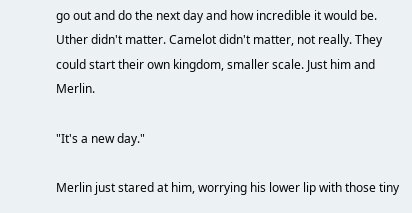go out and do the next day and how incredible it would be. Uther didn't matter. Camelot didn't matter, not really. They could start their own kingdom, smaller scale. Just him and Merlin.

"It's a new day."

Merlin just stared at him, worrying his lower lip with those tiny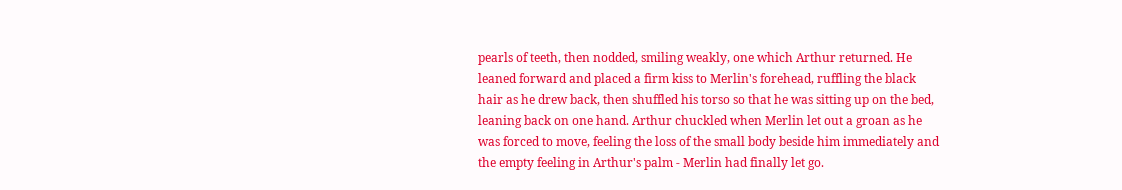pearls of teeth, then nodded, smiling weakly, one which Arthur returned. He leaned forward and placed a firm kiss to Merlin's forehead, ruffling the black hair as he drew back, then shuffled his torso so that he was sitting up on the bed, leaning back on one hand. Arthur chuckled when Merlin let out a groan as he was forced to move, feeling the loss of the small body beside him immediately and the empty feeling in Arthur's palm - Merlin had finally let go.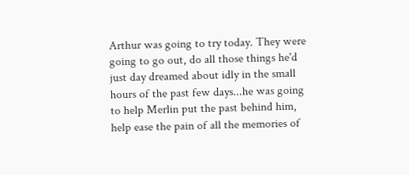Arthur was going to try today. They were going to go out, do all those things he'd just day dreamed about idly in the small hours of the past few days...he was going to help Merlin put the past behind him, help ease the pain of all the memories of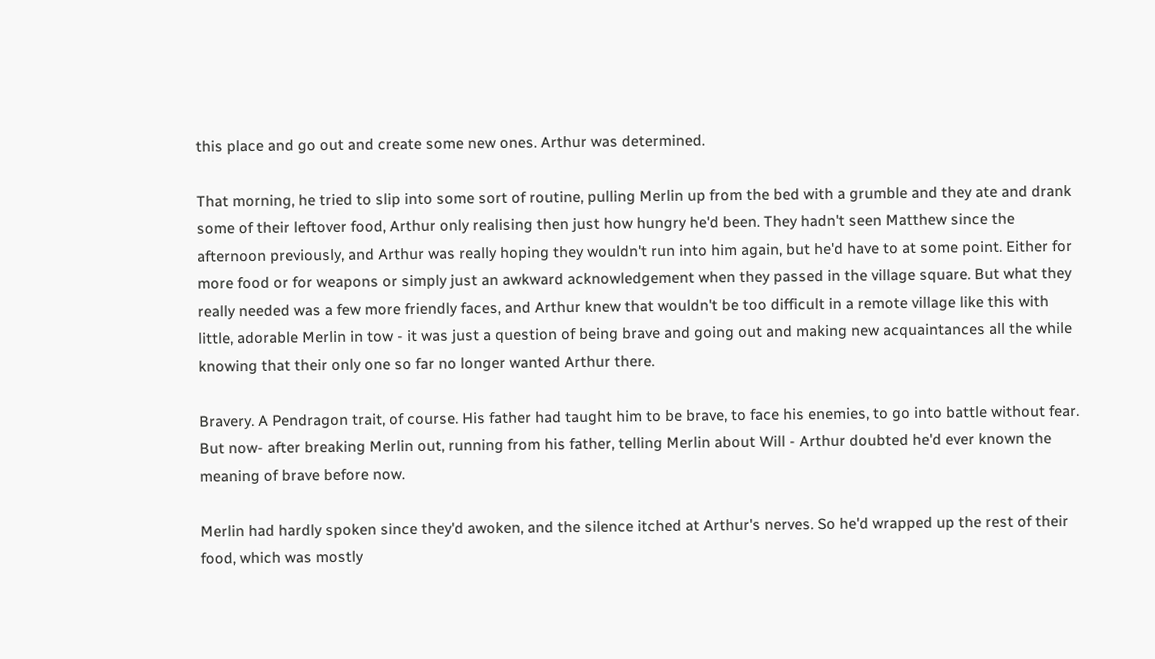this place and go out and create some new ones. Arthur was determined.

That morning, he tried to slip into some sort of routine, pulling Merlin up from the bed with a grumble and they ate and drank some of their leftover food, Arthur only realising then just how hungry he'd been. They hadn't seen Matthew since the afternoon previously, and Arthur was really hoping they wouldn't run into him again, but he'd have to at some point. Either for more food or for weapons or simply just an awkward acknowledgement when they passed in the village square. But what they really needed was a few more friendly faces, and Arthur knew that wouldn't be too difficult in a remote village like this with little, adorable Merlin in tow - it was just a question of being brave and going out and making new acquaintances all the while knowing that their only one so far no longer wanted Arthur there.

Bravery. A Pendragon trait, of course. His father had taught him to be brave, to face his enemies, to go into battle without fear. But now- after breaking Merlin out, running from his father, telling Merlin about Will - Arthur doubted he'd ever known the meaning of brave before now.

Merlin had hardly spoken since they'd awoken, and the silence itched at Arthur's nerves. So he'd wrapped up the rest of their food, which was mostly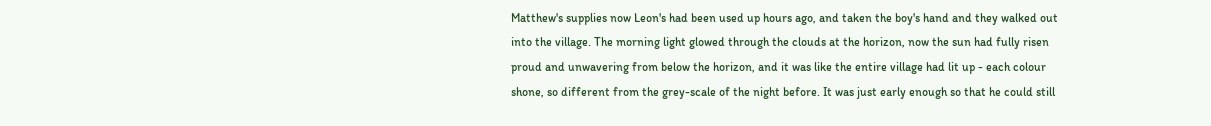Matthew's supplies now Leon's had been used up hours ago, and taken the boy's hand and they walked out into the village. The morning light glowed through the clouds at the horizon, now the sun had fully risen proud and unwavering from below the horizon, and it was like the entire village had lit up - each colour shone, so different from the grey-scale of the night before. It was just early enough so that he could still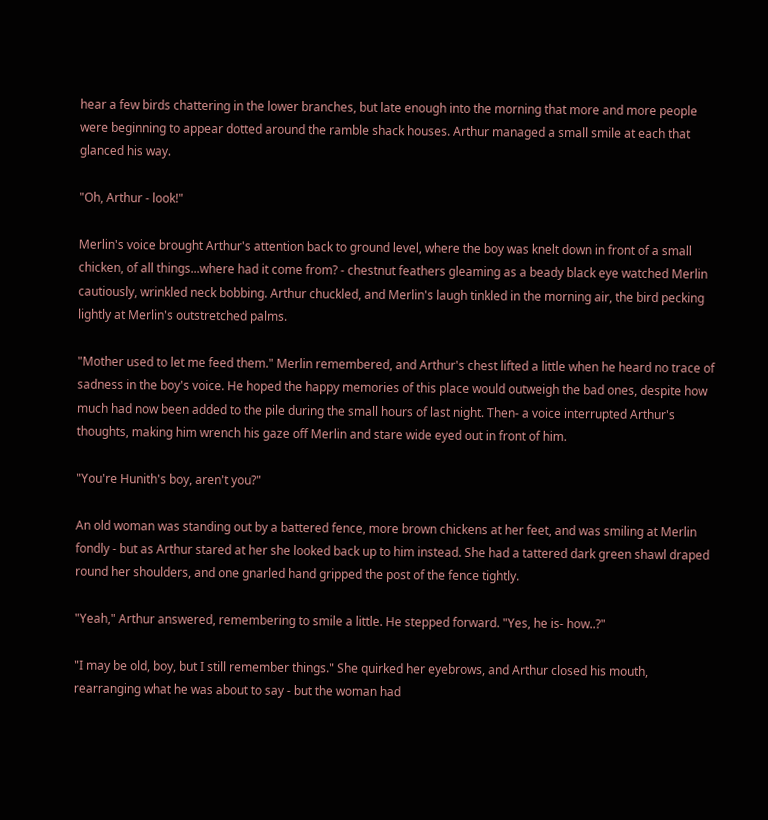hear a few birds chattering in the lower branches, but late enough into the morning that more and more people were beginning to appear dotted around the ramble shack houses. Arthur managed a small smile at each that glanced his way.

"Oh, Arthur - look!"

Merlin's voice brought Arthur's attention back to ground level, where the boy was knelt down in front of a small chicken, of all things...where had it come from? - chestnut feathers gleaming as a beady black eye watched Merlin cautiously, wrinkled neck bobbing. Arthur chuckled, and Merlin's laugh tinkled in the morning air, the bird pecking lightly at Merlin's outstretched palms.

"Mother used to let me feed them." Merlin remembered, and Arthur's chest lifted a little when he heard no trace of sadness in the boy's voice. He hoped the happy memories of this place would outweigh the bad ones, despite how much had now been added to the pile during the small hours of last night. Then- a voice interrupted Arthur's thoughts, making him wrench his gaze off Merlin and stare wide eyed out in front of him.

"You're Hunith's boy, aren't you?"

An old woman was standing out by a battered fence, more brown chickens at her feet, and was smiling at Merlin fondly - but as Arthur stared at her she looked back up to him instead. She had a tattered dark green shawl draped round her shoulders, and one gnarled hand gripped the post of the fence tightly.

"Yeah," Arthur answered, remembering to smile a little. He stepped forward. "Yes, he is- how..?"

"I may be old, boy, but I still remember things." She quirked her eyebrows, and Arthur closed his mouth, rearranging what he was about to say - but the woman had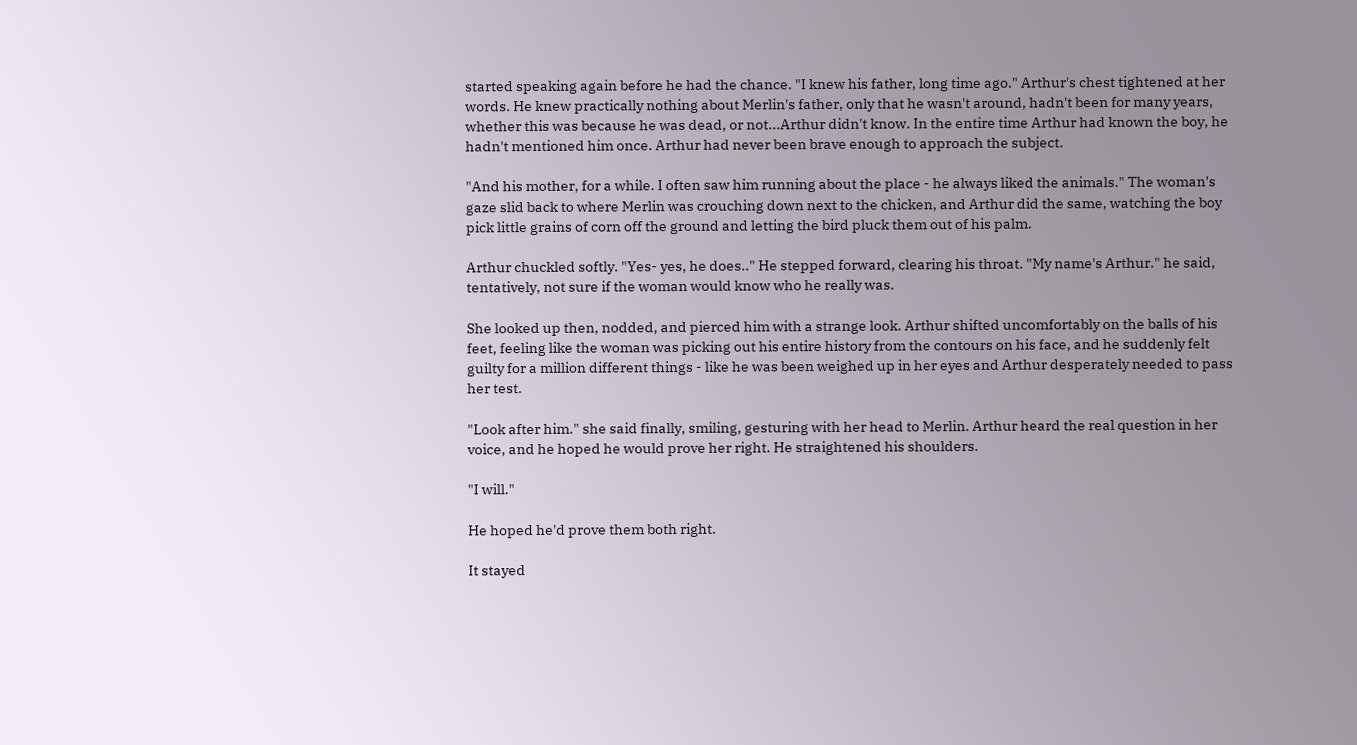started speaking again before he had the chance. "I knew his father, long time ago." Arthur's chest tightened at her words. He knew practically nothing about Merlin's father, only that he wasn't around, hadn't been for many years, whether this was because he was dead, or not...Arthur didn't know. In the entire time Arthur had known the boy, he hadn't mentioned him once. Arthur had never been brave enough to approach the subject.

"And his mother, for a while. I often saw him running about the place - he always liked the animals." The woman's gaze slid back to where Merlin was crouching down next to the chicken, and Arthur did the same, watching the boy pick little grains of corn off the ground and letting the bird pluck them out of his palm.

Arthur chuckled softly. "Yes- yes, he does.." He stepped forward, clearing his throat. "My name's Arthur." he said, tentatively, not sure if the woman would know who he really was.

She looked up then, nodded, and pierced him with a strange look. Arthur shifted uncomfortably on the balls of his feet, feeling like the woman was picking out his entire history from the contours on his face, and he suddenly felt guilty for a million different things - like he was been weighed up in her eyes and Arthur desperately needed to pass her test.

"Look after him." she said finally, smiling, gesturing with her head to Merlin. Arthur heard the real question in her voice, and he hoped he would prove her right. He straightened his shoulders.

"I will."

He hoped he'd prove them both right.

It stayed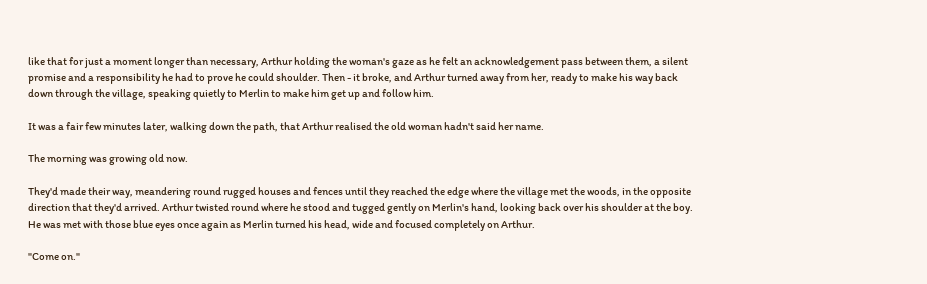like that for just a moment longer than necessary, Arthur holding the woman's gaze as he felt an acknowledgement pass between them, a silent promise and a responsibility he had to prove he could shoulder. Then - it broke, and Arthur turned away from her, ready to make his way back down through the village, speaking quietly to Merlin to make him get up and follow him.

It was a fair few minutes later, walking down the path, that Arthur realised the old woman hadn't said her name.

The morning was growing old now.

They'd made their way, meandering round rugged houses and fences until they reached the edge where the village met the woods, in the opposite direction that they'd arrived. Arthur twisted round where he stood and tugged gently on Merlin's hand, looking back over his shoulder at the boy. He was met with those blue eyes once again as Merlin turned his head, wide and focused completely on Arthur.

"Come on."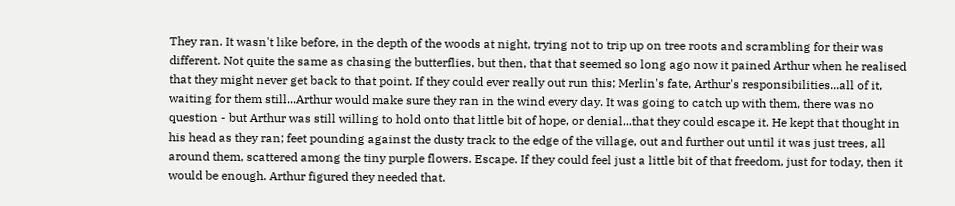They ran. It wasn't like before, in the depth of the woods at night, trying not to trip up on tree roots and scrambling for their was different. Not quite the same as chasing the butterflies, but then, that that seemed so long ago now it pained Arthur when he realised that they might never get back to that point. If they could ever really out run this; Merlin's fate, Arthur's responsibilities...all of it, waiting for them still...Arthur would make sure they ran in the wind every day. It was going to catch up with them, there was no question - but Arthur was still willing to hold onto that little bit of hope, or denial...that they could escape it. He kept that thought in his head as they ran; feet pounding against the dusty track to the edge of the village, out and further out until it was just trees, all around them, scattered among the tiny purple flowers. Escape. If they could feel just a little bit of that freedom, just for today, then it would be enough. Arthur figured they needed that.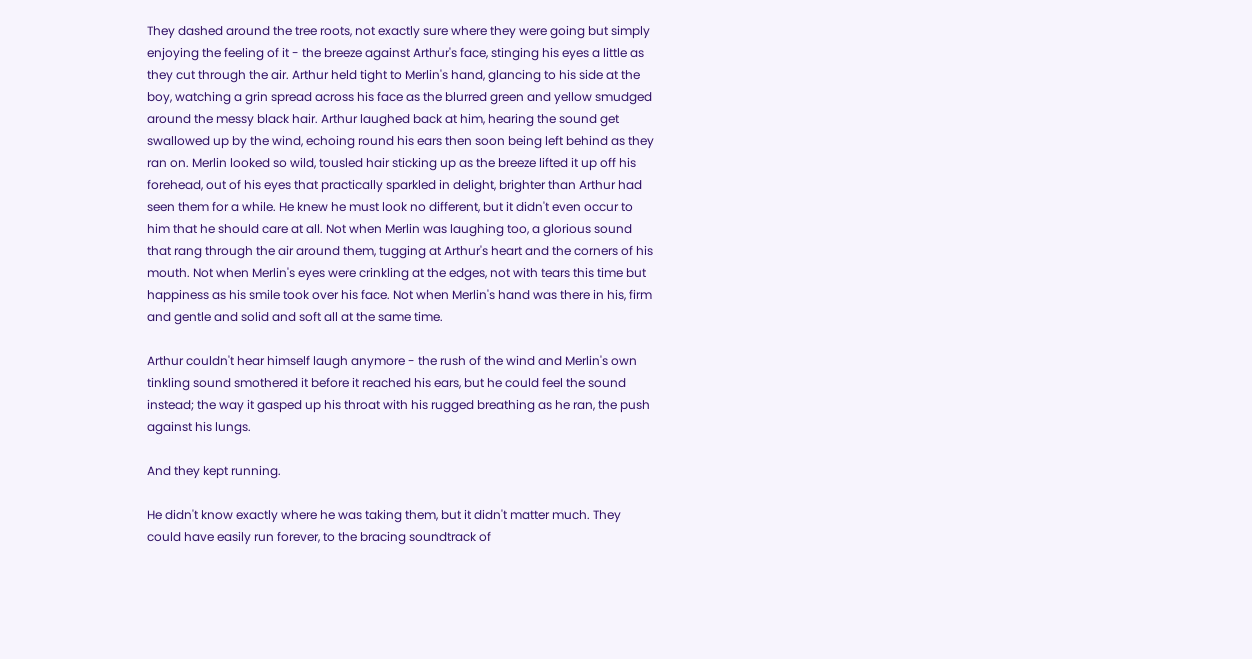They dashed around the tree roots, not exactly sure where they were going but simply enjoying the feeling of it - the breeze against Arthur's face, stinging his eyes a little as they cut through the air. Arthur held tight to Merlin's hand, glancing to his side at the boy, watching a grin spread across his face as the blurred green and yellow smudged around the messy black hair. Arthur laughed back at him, hearing the sound get swallowed up by the wind, echoing round his ears then soon being left behind as they ran on. Merlin looked so wild, tousled hair sticking up as the breeze lifted it up off his forehead, out of his eyes that practically sparkled in delight, brighter than Arthur had seen them for a while. He knew he must look no different, but it didn't even occur to him that he should care at all. Not when Merlin was laughing too, a glorious sound that rang through the air around them, tugging at Arthur's heart and the corners of his mouth. Not when Merlin's eyes were crinkling at the edges, not with tears this time but happiness as his smile took over his face. Not when Merlin's hand was there in his, firm and gentle and solid and soft all at the same time.

Arthur couldn't hear himself laugh anymore - the rush of the wind and Merlin's own tinkling sound smothered it before it reached his ears, but he could feel the sound instead; the way it gasped up his throat with his rugged breathing as he ran, the push against his lungs.

And they kept running.

He didn't know exactly where he was taking them, but it didn't matter much. They could have easily run forever, to the bracing soundtrack of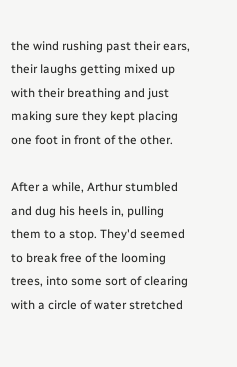the wind rushing past their ears, their laughs getting mixed up with their breathing and just making sure they kept placing one foot in front of the other.

After a while, Arthur stumbled and dug his heels in, pulling them to a stop. They'd seemed to break free of the looming trees, into some sort of clearing with a circle of water stretched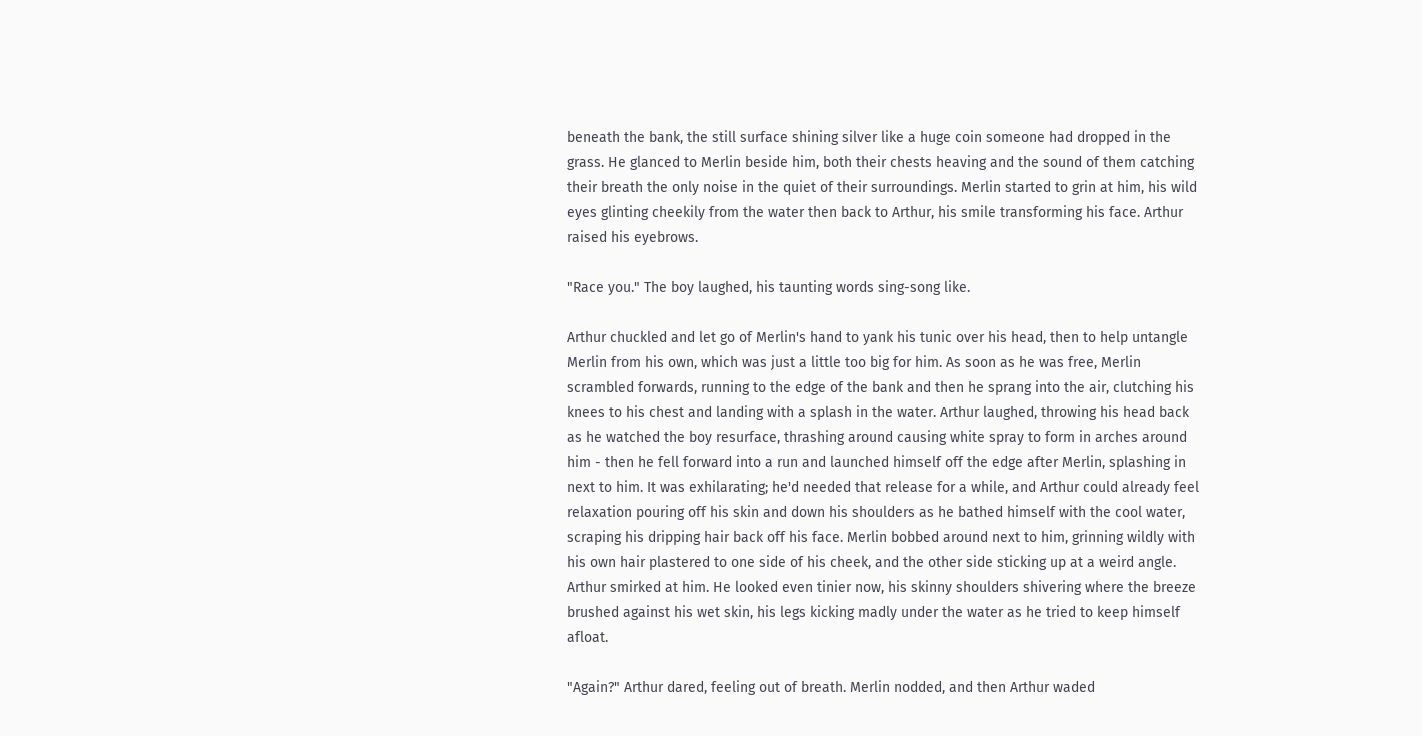beneath the bank, the still surface shining silver like a huge coin someone had dropped in the grass. He glanced to Merlin beside him, both their chests heaving and the sound of them catching their breath the only noise in the quiet of their surroundings. Merlin started to grin at him, his wild eyes glinting cheekily from the water then back to Arthur, his smile transforming his face. Arthur raised his eyebrows.

"Race you." The boy laughed, his taunting words sing-song like.

Arthur chuckled and let go of Merlin's hand to yank his tunic over his head, then to help untangle Merlin from his own, which was just a little too big for him. As soon as he was free, Merlin scrambled forwards, running to the edge of the bank and then he sprang into the air, clutching his knees to his chest and landing with a splash in the water. Arthur laughed, throwing his head back as he watched the boy resurface, thrashing around causing white spray to form in arches around him - then he fell forward into a run and launched himself off the edge after Merlin, splashing in next to him. It was exhilarating; he'd needed that release for a while, and Arthur could already feel relaxation pouring off his skin and down his shoulders as he bathed himself with the cool water, scraping his dripping hair back off his face. Merlin bobbed around next to him, grinning wildly with his own hair plastered to one side of his cheek, and the other side sticking up at a weird angle. Arthur smirked at him. He looked even tinier now, his skinny shoulders shivering where the breeze brushed against his wet skin, his legs kicking madly under the water as he tried to keep himself afloat.

"Again?" Arthur dared, feeling out of breath. Merlin nodded, and then Arthur waded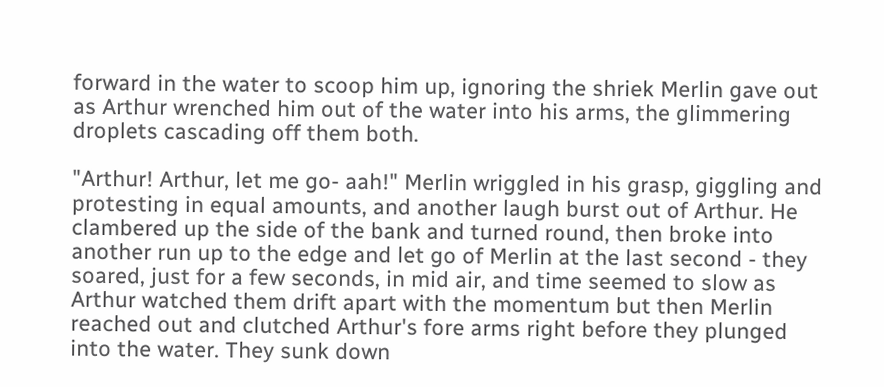forward in the water to scoop him up, ignoring the shriek Merlin gave out as Arthur wrenched him out of the water into his arms, the glimmering droplets cascading off them both.

"Arthur! Arthur, let me go- aah!" Merlin wriggled in his grasp, giggling and protesting in equal amounts, and another laugh burst out of Arthur. He clambered up the side of the bank and turned round, then broke into another run up to the edge and let go of Merlin at the last second - they soared, just for a few seconds, in mid air, and time seemed to slow as Arthur watched them drift apart with the momentum but then Merlin reached out and clutched Arthur's fore arms right before they plunged into the water. They sunk down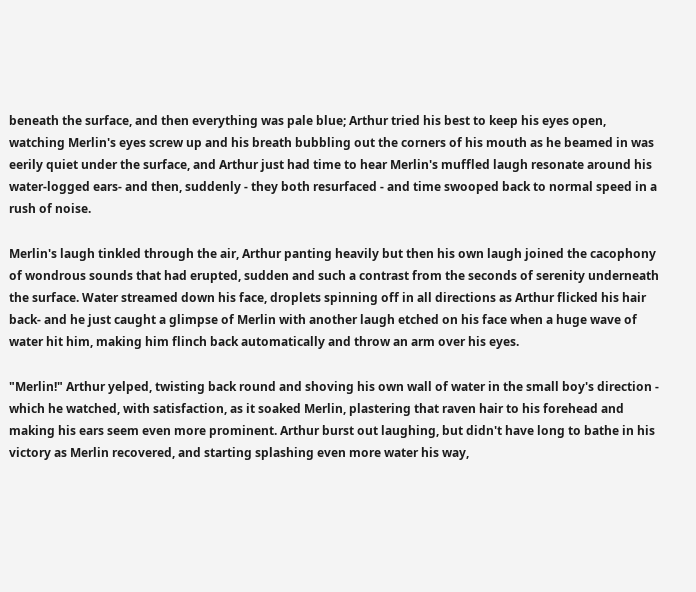beneath the surface, and then everything was pale blue; Arthur tried his best to keep his eyes open, watching Merlin's eyes screw up and his breath bubbling out the corners of his mouth as he beamed in was eerily quiet under the surface, and Arthur just had time to hear Merlin's muffled laugh resonate around his water-logged ears- and then, suddenly - they both resurfaced - and time swooped back to normal speed in a rush of noise.

Merlin's laugh tinkled through the air, Arthur panting heavily but then his own laugh joined the cacophony of wondrous sounds that had erupted, sudden and such a contrast from the seconds of serenity underneath the surface. Water streamed down his face, droplets spinning off in all directions as Arthur flicked his hair back- and he just caught a glimpse of Merlin with another laugh etched on his face when a huge wave of water hit him, making him flinch back automatically and throw an arm over his eyes.

"Merlin!" Arthur yelped, twisting back round and shoving his own wall of water in the small boy's direction - which he watched, with satisfaction, as it soaked Merlin, plastering that raven hair to his forehead and making his ears seem even more prominent. Arthur burst out laughing, but didn't have long to bathe in his victory as Merlin recovered, and starting splashing even more water his way,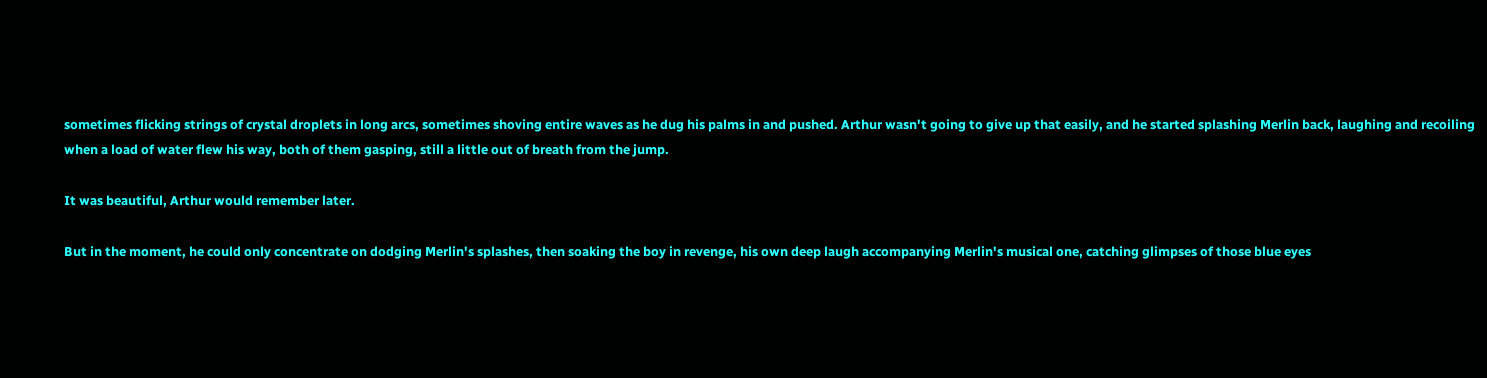sometimes flicking strings of crystal droplets in long arcs, sometimes shoving entire waves as he dug his palms in and pushed. Arthur wasn't going to give up that easily, and he started splashing Merlin back, laughing and recoiling when a load of water flew his way, both of them gasping, still a little out of breath from the jump.

It was beautiful, Arthur would remember later.

But in the moment, he could only concentrate on dodging Merlin's splashes, then soaking the boy in revenge, his own deep laugh accompanying Merlin's musical one, catching glimpses of those blue eyes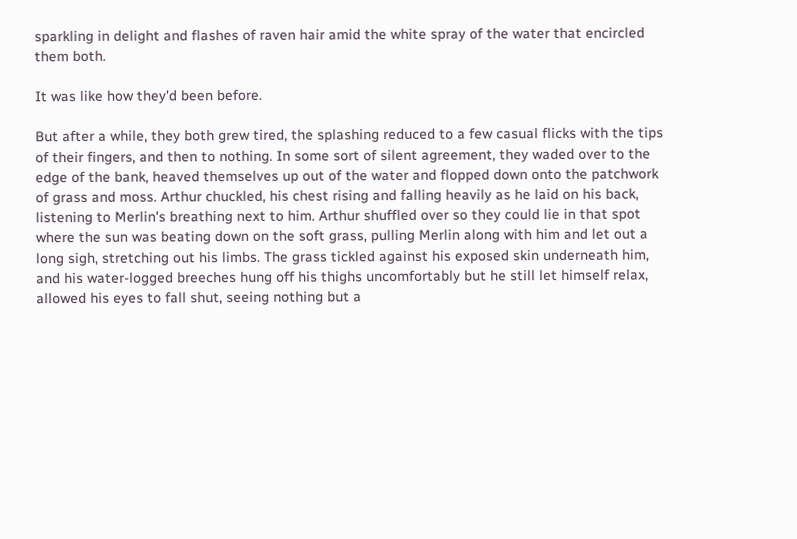sparkling in delight and flashes of raven hair amid the white spray of the water that encircled them both.

It was like how they'd been before.

But after a while, they both grew tired, the splashing reduced to a few casual flicks with the tips of their fingers, and then to nothing. In some sort of silent agreement, they waded over to the edge of the bank, heaved themselves up out of the water and flopped down onto the patchwork of grass and moss. Arthur chuckled, his chest rising and falling heavily as he laid on his back, listening to Merlin's breathing next to him. Arthur shuffled over so they could lie in that spot where the sun was beating down on the soft grass, pulling Merlin along with him and let out a long sigh, stretching out his limbs. The grass tickled against his exposed skin underneath him, and his water-logged breeches hung off his thighs uncomfortably but he still let himself relax, allowed his eyes to fall shut, seeing nothing but a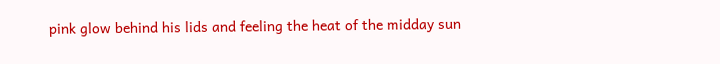pink glow behind his lids and feeling the heat of the midday sun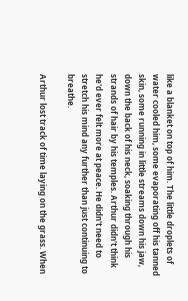like a blanket on top of him. The little droplets of water cooled him, some evaporating off his tanned skin, some running in little streams down his jaw, down the back of his neck, soaking through his strands of hair by his temples. Arthur didn't think he'd ever felt more at peace. He didn't need to stretch his mind any further than just continuing to breathe.

Arthur lost track of time laying on the grass. When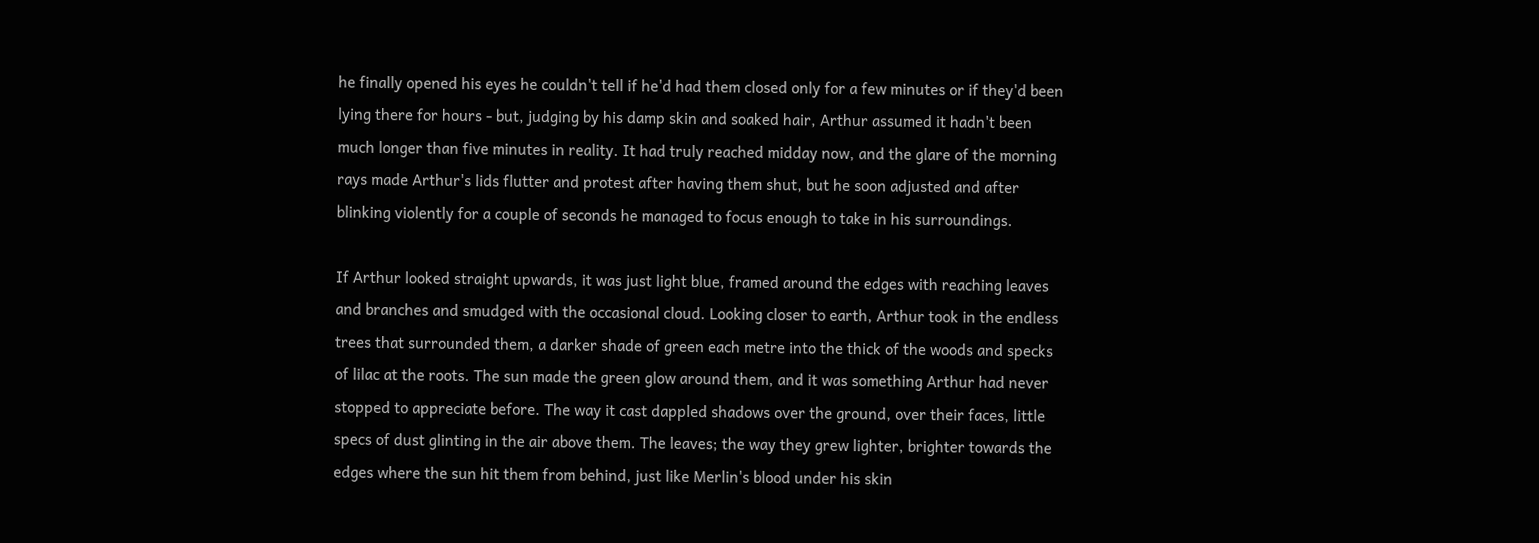he finally opened his eyes he couldn't tell if he'd had them closed only for a few minutes or if they'd been lying there for hours - but, judging by his damp skin and soaked hair, Arthur assumed it hadn't been much longer than five minutes in reality. It had truly reached midday now, and the glare of the morning rays made Arthur's lids flutter and protest after having them shut, but he soon adjusted and after blinking violently for a couple of seconds he managed to focus enough to take in his surroundings.

If Arthur looked straight upwards, it was just light blue, framed around the edges with reaching leaves and branches and smudged with the occasional cloud. Looking closer to earth, Arthur took in the endless trees that surrounded them, a darker shade of green each metre into the thick of the woods and specks of lilac at the roots. The sun made the green glow around them, and it was something Arthur had never stopped to appreciate before. The way it cast dappled shadows over the ground, over their faces, little specs of dust glinting in the air above them. The leaves; the way they grew lighter, brighter towards the edges where the sun hit them from behind, just like Merlin's blood under his skin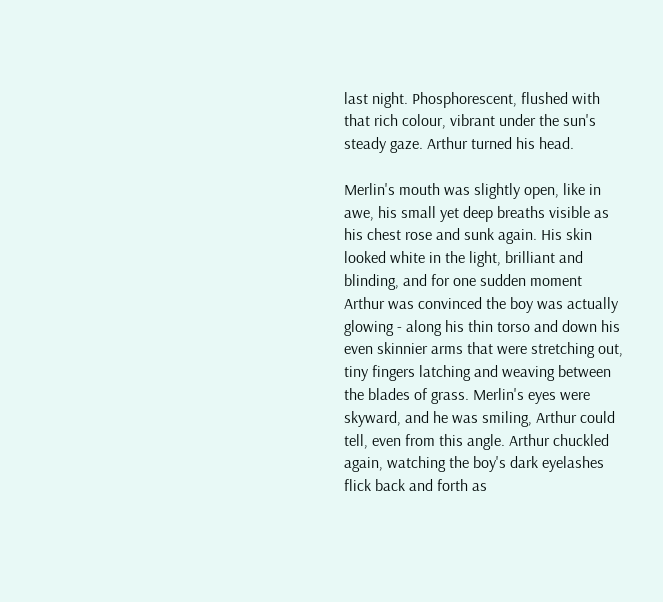last night. Phosphorescent, flushed with that rich colour, vibrant under the sun's steady gaze. Arthur turned his head.

Merlin's mouth was slightly open, like in awe, his small yet deep breaths visible as his chest rose and sunk again. His skin looked white in the light, brilliant and blinding, and for one sudden moment Arthur was convinced the boy was actually glowing - along his thin torso and down his even skinnier arms that were stretching out, tiny fingers latching and weaving between the blades of grass. Merlin's eyes were skyward, and he was smiling, Arthur could tell, even from this angle. Arthur chuckled again, watching the boy's dark eyelashes flick back and forth as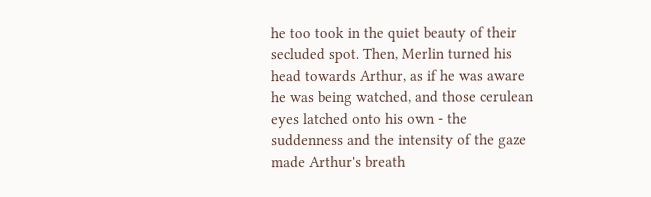he too took in the quiet beauty of their secluded spot. Then, Merlin turned his head towards Arthur, as if he was aware he was being watched, and those cerulean eyes latched onto his own - the suddenness and the intensity of the gaze made Arthur's breath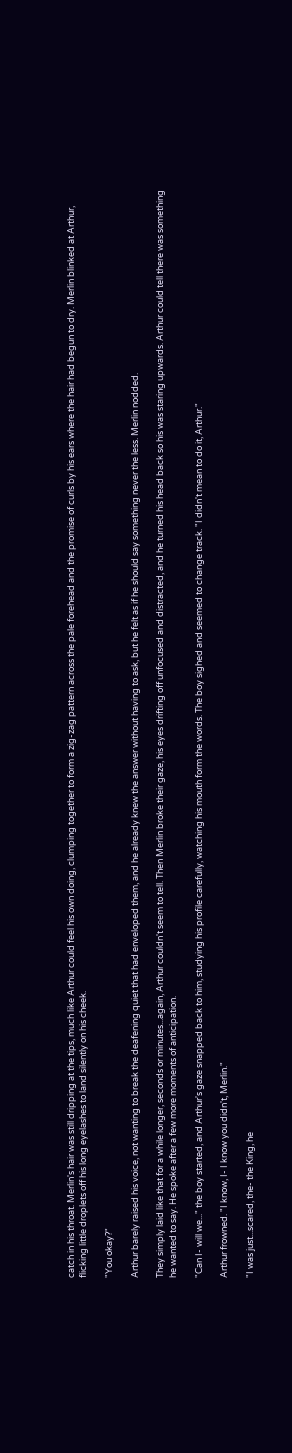catch in his throat. Merlin's hair was still dripping at the tips, much like Arthur could feel his own doing, clumping together to form a zig-zag pattern across the pale forehead and the promise of curls by his ears where the hair had begun to dry. Merlin blinked at Arthur, flicking little droplets off his long eyelashes to land silently on his cheek.

"You okay?"

Arthur barely raised his voice, not wanting to break the deafening quiet that had enveloped them, and he already knew the answer without having to ask, but he felt as if he should say something never the less. Merlin nodded.

They simply laid like that for a while longer, seconds or minutes...again, Arthur couldn't seem to tell. Then Merlin broke their gaze, his eyes drifting off unfocused and distracted, and he turned his head back so his was staring upwards. Arthur could tell there was something he wanted to say. He spoke after a few more moments of anticipation.

"Can I- will we..." the boy started, and Arthur's gaze snapped back to him, studying his profile carefully, watching his mouth form the words. The boy sighed and seemed to change track. "I didn't mean to do it, Arthur."

Arthur frowned. "I know, I- I know you didn't, Merlin."

"I was just...scared, the- the King, he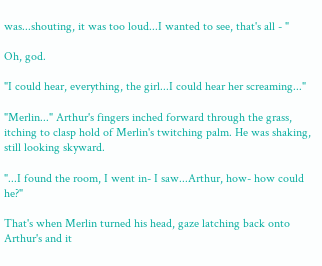was...shouting, it was too loud...I wanted to see, that's all - "

Oh, god.

"I could hear, everything, the girl...I could hear her screaming..."

"Merlin..." Arthur's fingers inched forward through the grass, itching to clasp hold of Merlin's twitching palm. He was shaking, still looking skyward.

"...I found the room, I went in- I saw...Arthur, how- how could he?"

That's when Merlin turned his head, gaze latching back onto Arthur's and it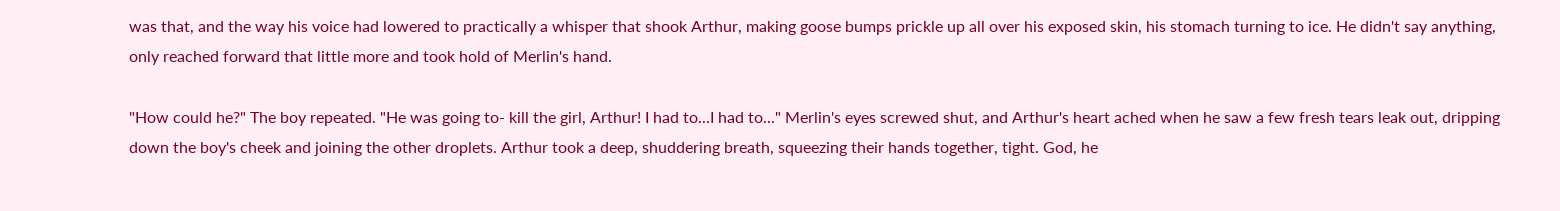was that, and the way his voice had lowered to practically a whisper that shook Arthur, making goose bumps prickle up all over his exposed skin, his stomach turning to ice. He didn't say anything, only reached forward that little more and took hold of Merlin's hand.

"How could he?" The boy repeated. "He was going to- kill the girl, Arthur! I had to...I had to..." Merlin's eyes screwed shut, and Arthur's heart ached when he saw a few fresh tears leak out, dripping down the boy's cheek and joining the other droplets. Arthur took a deep, shuddering breath, squeezing their hands together, tight. God, he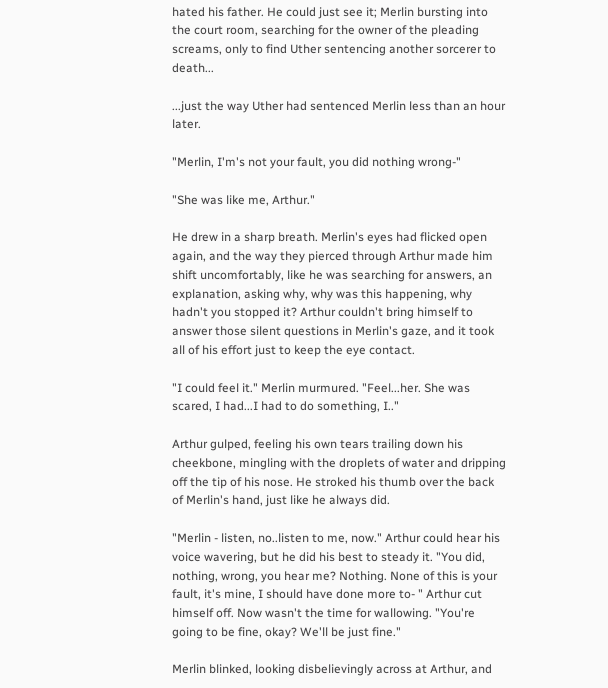hated his father. He could just see it; Merlin bursting into the court room, searching for the owner of the pleading screams, only to find Uther sentencing another sorcerer to death...

...just the way Uther had sentenced Merlin less than an hour later.

"Merlin, I'm's not your fault, you did nothing wrong-"

"She was like me, Arthur."

He drew in a sharp breath. Merlin's eyes had flicked open again, and the way they pierced through Arthur made him shift uncomfortably, like he was searching for answers, an explanation, asking why, why was this happening, why hadn't you stopped it? Arthur couldn't bring himself to answer those silent questions in Merlin's gaze, and it took all of his effort just to keep the eye contact.

"I could feel it." Merlin murmured. "Feel...her. She was scared, I had...I had to do something, I.."

Arthur gulped, feeling his own tears trailing down his cheekbone, mingling with the droplets of water and dripping off the tip of his nose. He stroked his thumb over the back of Merlin's hand, just like he always did.

"Merlin - listen, no..listen to me, now." Arthur could hear his voice wavering, but he did his best to steady it. "You did, nothing, wrong, you hear me? Nothing. None of this is your fault, it's mine, I should have done more to- " Arthur cut himself off. Now wasn't the time for wallowing. "You're going to be fine, okay? We'll be just fine."

Merlin blinked, looking disbelievingly across at Arthur, and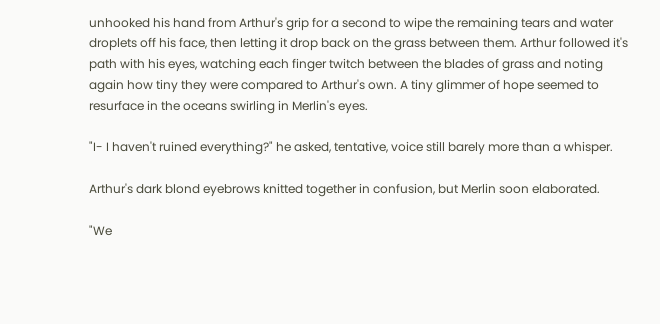unhooked his hand from Arthur's grip for a second to wipe the remaining tears and water droplets off his face, then letting it drop back on the grass between them. Arthur followed it's path with his eyes, watching each finger twitch between the blades of grass and noting again how tiny they were compared to Arthur's own. A tiny glimmer of hope seemed to resurface in the oceans swirling in Merlin's eyes.

"I- I haven't ruined everything?" he asked, tentative, voice still barely more than a whisper.

Arthur's dark blond eyebrows knitted together in confusion, but Merlin soon elaborated.

"We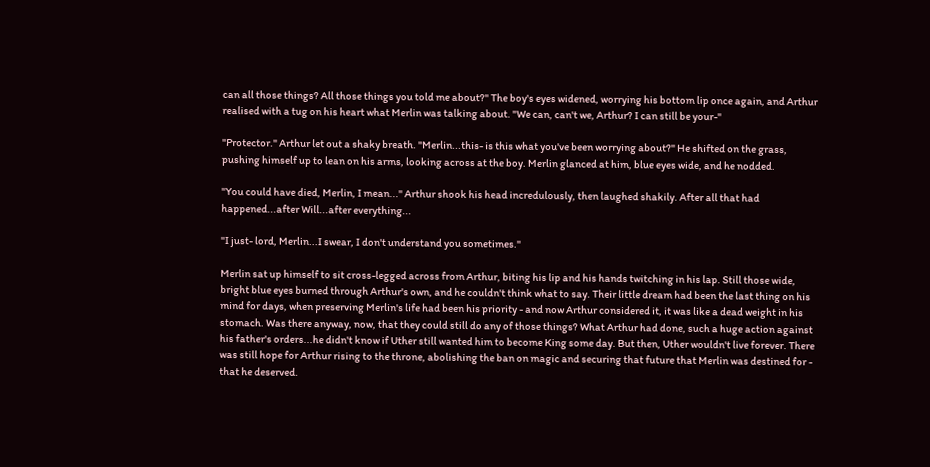can all those things? All those things you told me about?" The boy's eyes widened, worrying his bottom lip once again, and Arthur realised with a tug on his heart what Merlin was talking about. "We can, can't we, Arthur? I can still be your-"

"Protector." Arthur let out a shaky breath. "Merlin...this- is this what you've been worrying about?" He shifted on the grass, pushing himself up to lean on his arms, looking across at the boy. Merlin glanced at him, blue eyes wide, and he nodded.

"You could have died, Merlin, I mean..." Arthur shook his head incredulously, then laughed shakily. After all that had happened...after Will...after everything...

"I just- lord, Merlin...I swear, I don't understand you sometimes."

Merlin sat up himself to sit cross-legged across from Arthur, biting his lip and his hands twitching in his lap. Still those wide, bright blue eyes burned through Arthur's own, and he couldn't think what to say. Their little dream had been the last thing on his mind for days, when preserving Merlin's life had been his priority - and now Arthur considered it, it was like a dead weight in his stomach. Was there anyway, now, that they could still do any of those things? What Arthur had done, such a huge action against his father's orders...he didn't know if Uther still wanted him to become King some day. But then, Uther wouldn't live forever. There was still hope for Arthur rising to the throne, abolishing the ban on magic and securing that future that Merlin was destined for - that he deserved.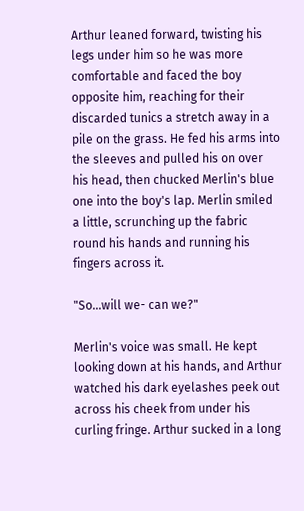Arthur leaned forward, twisting his legs under him so he was more comfortable and faced the boy opposite him, reaching for their discarded tunics a stretch away in a pile on the grass. He fed his arms into the sleeves and pulled his on over his head, then chucked Merlin's blue one into the boy's lap. Merlin smiled a little, scrunching up the fabric round his hands and running his fingers across it.

"So...will we- can we?"

Merlin's voice was small. He kept looking down at his hands, and Arthur watched his dark eyelashes peek out across his cheek from under his curling fringe. Arthur sucked in a long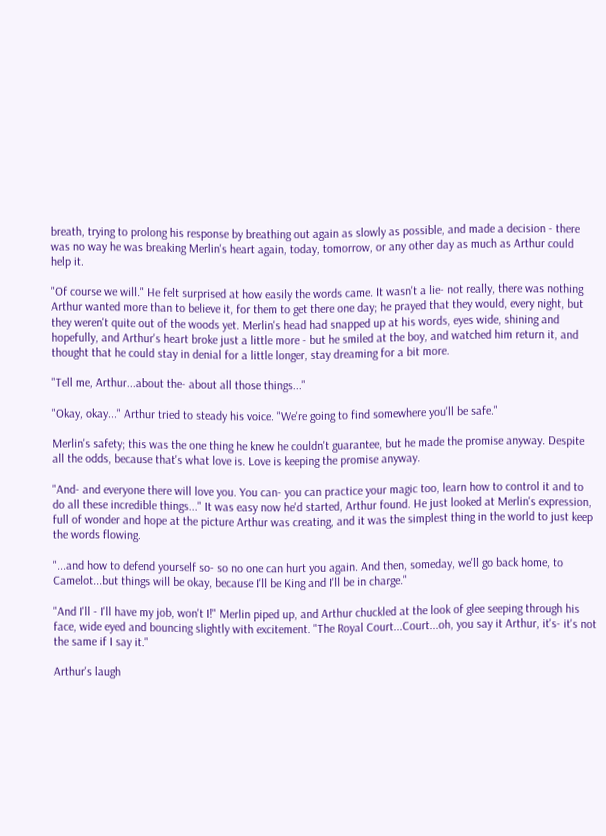breath, trying to prolong his response by breathing out again as slowly as possible, and made a decision - there was no way he was breaking Merlin's heart again, today, tomorrow, or any other day as much as Arthur could help it.

"Of course we will." He felt surprised at how easily the words came. It wasn't a lie- not really, there was nothing Arthur wanted more than to believe it, for them to get there one day; he prayed that they would, every night, but they weren't quite out of the woods yet. Merlin's head had snapped up at his words, eyes wide, shining and hopefully, and Arthur's heart broke just a little more - but he smiled at the boy, and watched him return it, and thought that he could stay in denial for a little longer, stay dreaming for a bit more.

"Tell me, Arthur...about the- about all those things..."

"Okay, okay..." Arthur tried to steady his voice. "We're going to find somewhere you'll be safe."

Merlin's safety; this was the one thing he knew he couldn't guarantee, but he made the promise anyway. Despite all the odds, because that's what love is. Love is keeping the promise anyway.

"And- and everyone there will love you. You can- you can practice your magic too, learn how to control it and to do all these incredible things..." It was easy now he'd started, Arthur found. He just looked at Merlin's expression, full of wonder and hope at the picture Arthur was creating, and it was the simplest thing in the world to just keep the words flowing.

"...and how to defend yourself so- so no one can hurt you again. And then, someday, we'll go back home, to Camelot...but things will be okay, because I'll be King and I'll be in charge."

"And I'll - I'll have my job, won't I!" Merlin piped up, and Arthur chuckled at the look of glee seeping through his face, wide eyed and bouncing slightly with excitement. "The Royal Court...Court...oh, you say it Arthur, it's- it's not the same if I say it."

Arthur's laugh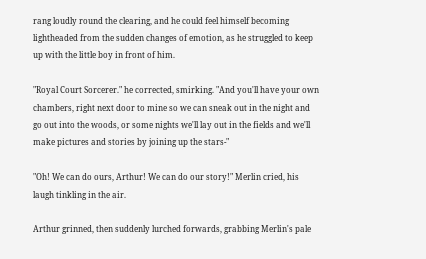rang loudly round the clearing, and he could feel himself becoming lightheaded from the sudden changes of emotion, as he struggled to keep up with the little boy in front of him.

"Royal Court Sorcerer." he corrected, smirking. "And you'll have your own chambers, right next door to mine so we can sneak out in the night and go out into the woods, or some nights we'll lay out in the fields and we'll make pictures and stories by joining up the stars-"

"Oh! We can do ours, Arthur! We can do our story!" Merlin cried, his laugh tinkling in the air.

Arthur grinned, then suddenly lurched forwards, grabbing Merlin's pale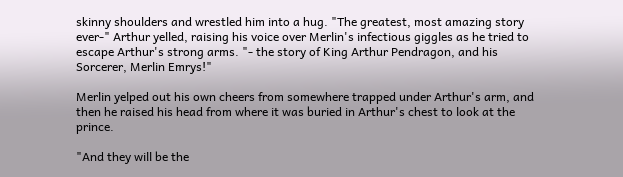skinny shoulders and wrestled him into a hug. "The greatest, most amazing story ever-" Arthur yelled, raising his voice over Merlin's infectious giggles as he tried to escape Arthur's strong arms. "- the story of King Arthur Pendragon, and his Sorcerer, Merlin Emrys!"

Merlin yelped out his own cheers from somewhere trapped under Arthur's arm, and then he raised his head from where it was buried in Arthur's chest to look at the prince.

"And they will be the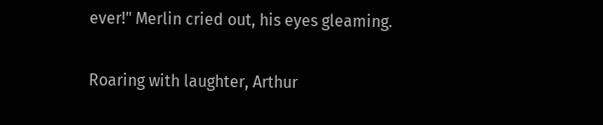ever!" Merlin cried out, his eyes gleaming.

Roaring with laughter, Arthur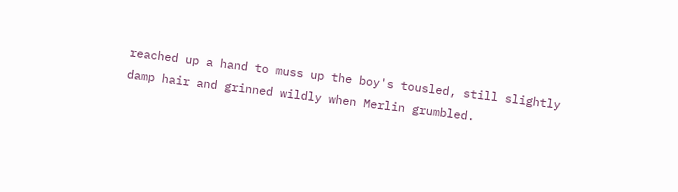reached up a hand to muss up the boy's tousled, still slightly damp hair and grinned wildly when Merlin grumbled.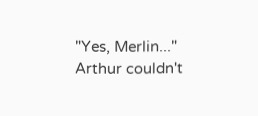"Yes, Merlin..." Arthur couldn't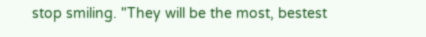stop smiling. "They will be the most, bestest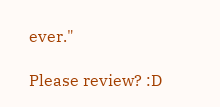ever."

Please review? :D